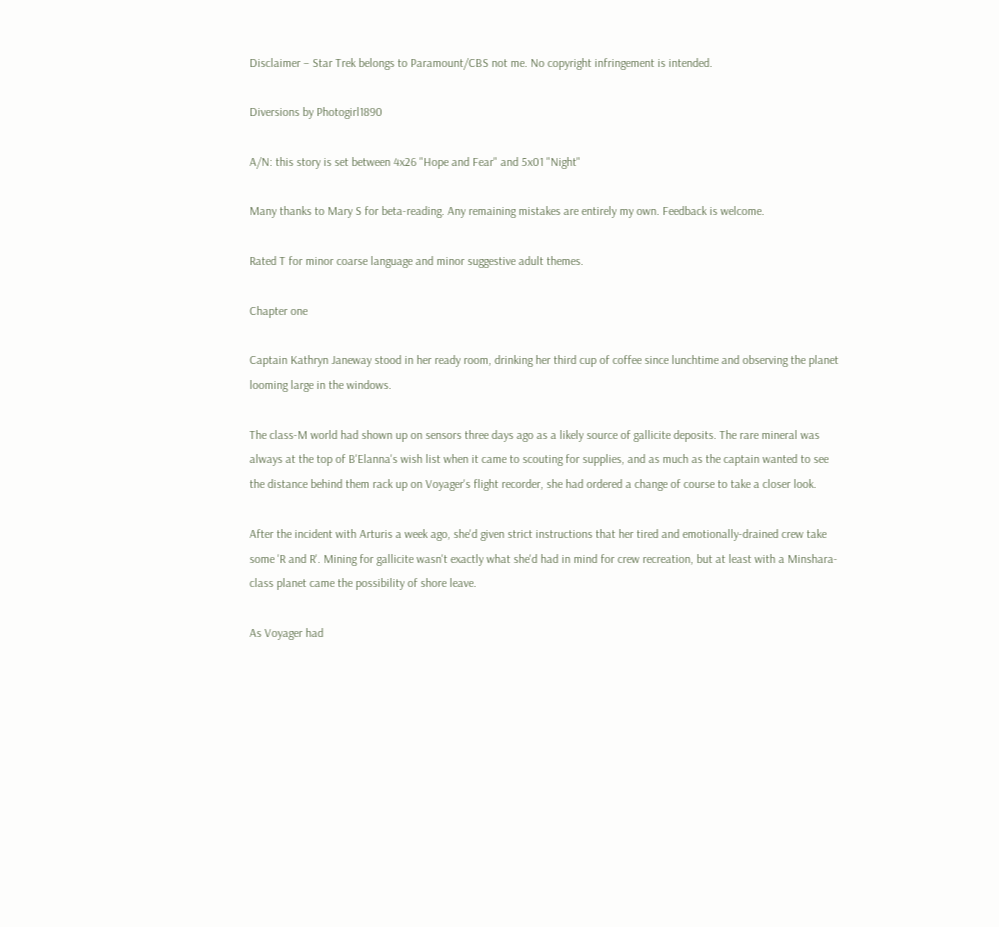Disclaimer – Star Trek belongs to Paramount/CBS not me. No copyright infringement is intended.

Diversions by Photogirl1890

A/N: this story is set between 4x26 "Hope and Fear" and 5x01 "Night"

Many thanks to Mary S for beta-reading. Any remaining mistakes are entirely my own. Feedback is welcome.

Rated T for minor coarse language and minor suggestive adult themes.

Chapter one

Captain Kathryn Janeway stood in her ready room, drinking her third cup of coffee since lunchtime and observing the planet looming large in the windows.

The class-M world had shown up on sensors three days ago as a likely source of gallicite deposits. The rare mineral was always at the top of B'Elanna's wish list when it came to scouting for supplies, and as much as the captain wanted to see the distance behind them rack up on Voyager's flight recorder, she had ordered a change of course to take a closer look.

After the incident with Arturis a week ago, she'd given strict instructions that her tired and emotionally-drained crew take some 'R and R'. Mining for gallicite wasn't exactly what she'd had in mind for crew recreation, but at least with a Minshara-class planet came the possibility of shore leave.

As Voyager had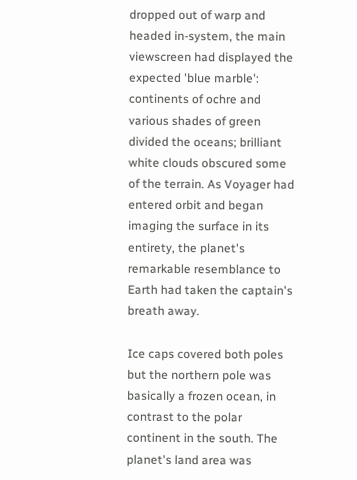dropped out of warp and headed in-system, the main viewscreen had displayed the expected 'blue marble': continents of ochre and various shades of green divided the oceans; brilliant white clouds obscured some of the terrain. As Voyager had entered orbit and began imaging the surface in its entirety, the planet's remarkable resemblance to Earth had taken the captain's breath away.

Ice caps covered both poles but the northern pole was basically a frozen ocean, in contrast to the polar continent in the south. The planet's land area was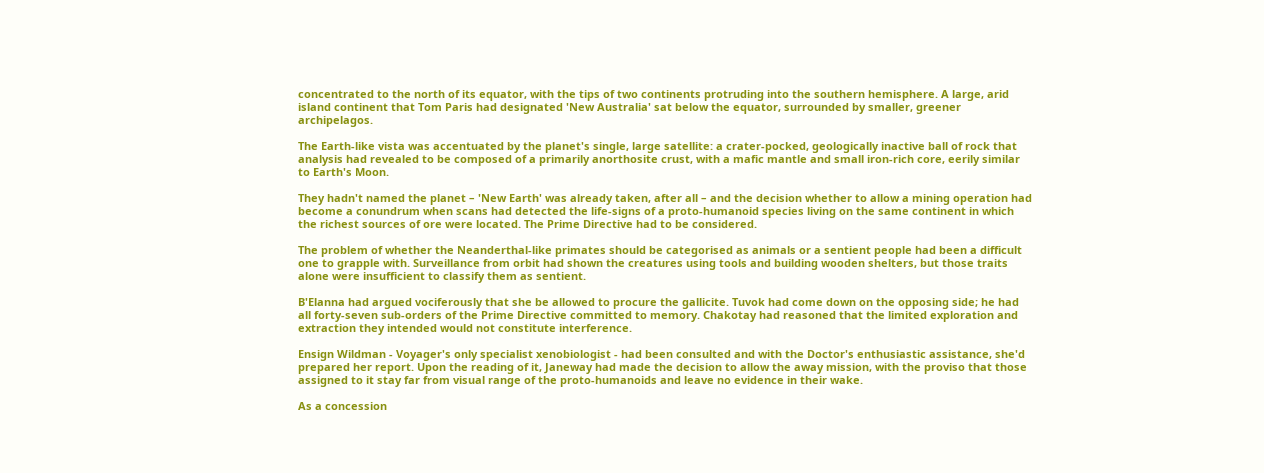concentrated to the north of its equator, with the tips of two continents protruding into the southern hemisphere. A large, arid island continent that Tom Paris had designated 'New Australia' sat below the equator, surrounded by smaller, greener archipelagos.

The Earth-like vista was accentuated by the planet's single, large satellite: a crater-pocked, geologically inactive ball of rock that analysis had revealed to be composed of a primarily anorthosite crust, with a mafic mantle and small iron-rich core, eerily similar to Earth's Moon.

They hadn't named the planet – 'New Earth' was already taken, after all – and the decision whether to allow a mining operation had become a conundrum when scans had detected the life-signs of a proto-humanoid species living on the same continent in which the richest sources of ore were located. The Prime Directive had to be considered.

The problem of whether the Neanderthal-like primates should be categorised as animals or a sentient people had been a difficult one to grapple with. Surveillance from orbit had shown the creatures using tools and building wooden shelters, but those traits alone were insufficient to classify them as sentient.

B'Elanna had argued vociferously that she be allowed to procure the gallicite. Tuvok had come down on the opposing side; he had all forty-seven sub-orders of the Prime Directive committed to memory. Chakotay had reasoned that the limited exploration and extraction they intended would not constitute interference.

Ensign Wildman - Voyager's only specialist xenobiologist - had been consulted and with the Doctor's enthusiastic assistance, she'd prepared her report. Upon the reading of it, Janeway had made the decision to allow the away mission, with the proviso that those assigned to it stay far from visual range of the proto-humanoids and leave no evidence in their wake.

As a concession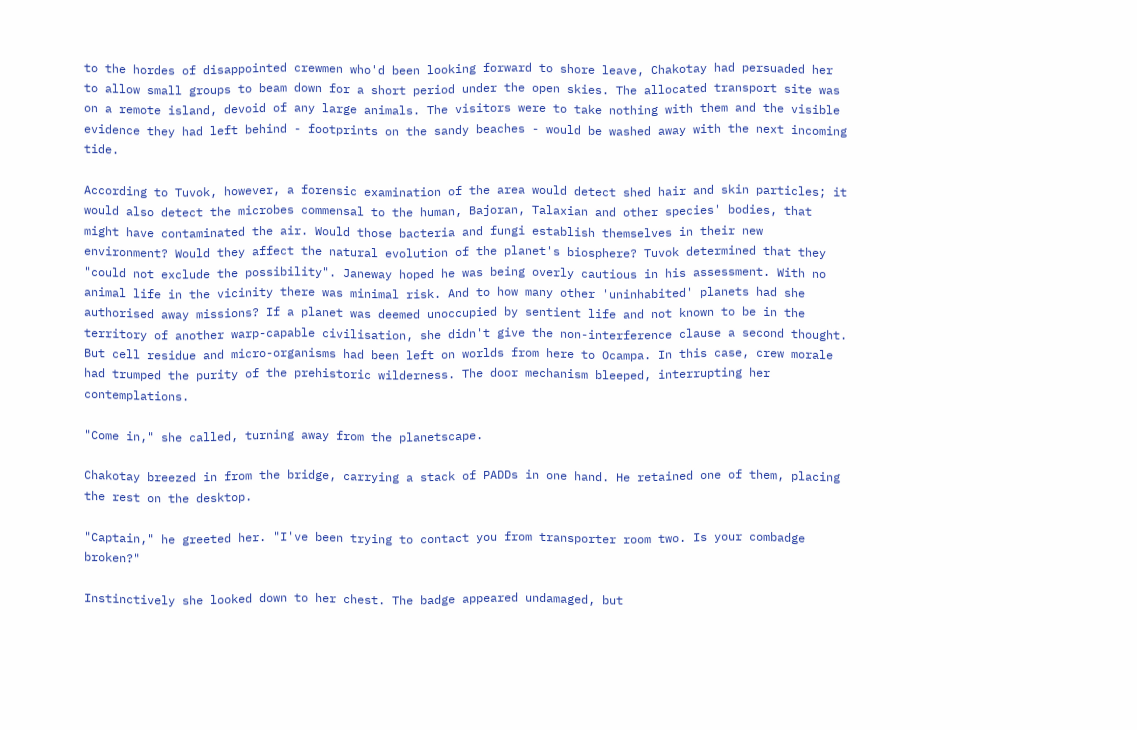to the hordes of disappointed crewmen who'd been looking forward to shore leave, Chakotay had persuaded her to allow small groups to beam down for a short period under the open skies. The allocated transport site was on a remote island, devoid of any large animals. The visitors were to take nothing with them and the visible evidence they had left behind - footprints on the sandy beaches - would be washed away with the next incoming tide.

According to Tuvok, however, a forensic examination of the area would detect shed hair and skin particles; it would also detect the microbes commensal to the human, Bajoran, Talaxian and other species' bodies, that might have contaminated the air. Would those bacteria and fungi establish themselves in their new environment? Would they affect the natural evolution of the planet's biosphere? Tuvok determined that they "could not exclude the possibility". Janeway hoped he was being overly cautious in his assessment. With no animal life in the vicinity there was minimal risk. And to how many other 'uninhabited' planets had she authorised away missions? If a planet was deemed unoccupied by sentient life and not known to be in the territory of another warp-capable civilisation, she didn't give the non-interference clause a second thought. But cell residue and micro-organisms had been left on worlds from here to Ocampa. In this case, crew morale had trumped the purity of the prehistoric wilderness. The door mechanism bleeped, interrupting her contemplations.

"Come in," she called, turning away from the planetscape.

Chakotay breezed in from the bridge, carrying a stack of PADDs in one hand. He retained one of them, placing the rest on the desktop.

"Captain," he greeted her. "I've been trying to contact you from transporter room two. Is your combadge broken?"

Instinctively she looked down to her chest. The badge appeared undamaged, but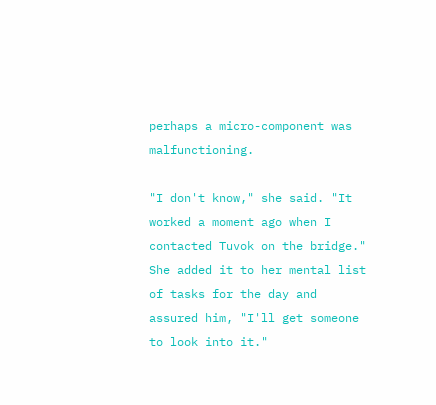perhaps a micro-component was malfunctioning.

"I don't know," she said. "It worked a moment ago when I contacted Tuvok on the bridge." She added it to her mental list of tasks for the day and assured him, "I'll get someone to look into it."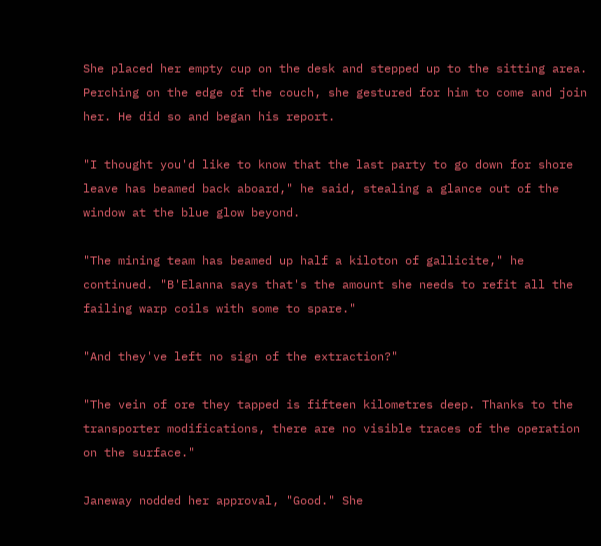She placed her empty cup on the desk and stepped up to the sitting area. Perching on the edge of the couch, she gestured for him to come and join her. He did so and began his report.

"I thought you'd like to know that the last party to go down for shore leave has beamed back aboard," he said, stealing a glance out of the window at the blue glow beyond.

"The mining team has beamed up half a kiloton of gallicite," he continued. "B'Elanna says that's the amount she needs to refit all the failing warp coils with some to spare."

"And they've left no sign of the extraction?"

"The vein of ore they tapped is fifteen kilometres deep. Thanks to the transporter modifications, there are no visible traces of the operation on the surface."

Janeway nodded her approval, "Good." She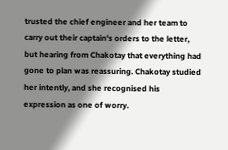trusted the chief engineer and her team to carry out their captain's orders to the letter, but hearing from Chakotay that everything had gone to plan was reassuring. Chakotay studied her intently, and she recognised his expression as one of worry.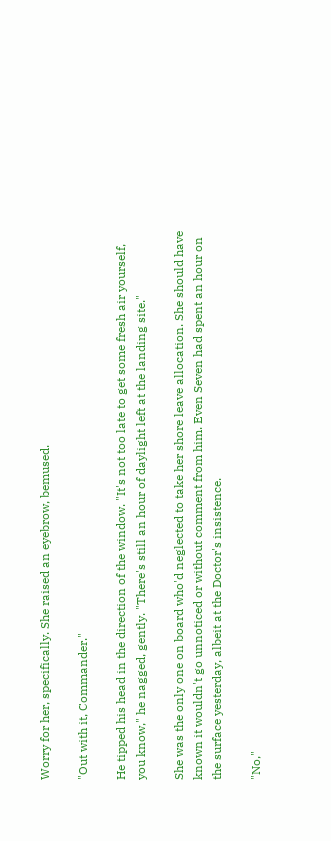Worry for her, specifically. She raised an eyebrow, bemused.

"Out with it, Commander."

He tipped his head in the direction of the window. "It's not too late to get some fresh air yourself, you know," he nagged, gently. "There's still an hour of daylight left at the landing site."

She was the only one on board who'd neglected to take her shore leave allocation. She should have known it wouldn't go unnoticed or without comment from him. Even Seven had spent an hour on the surface yesterday, albeit at the Doctor's insistence.

"No,"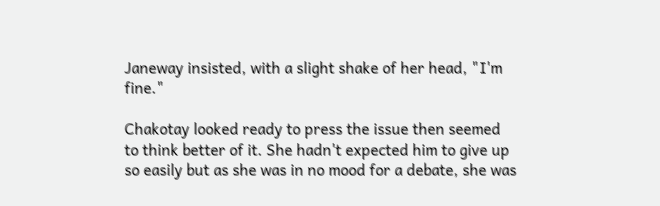Janeway insisted, with a slight shake of her head, "I'm fine."

Chakotay looked ready to press the issue then seemed to think better of it. She hadn't expected him to give up so easily but as she was in no mood for a debate, she was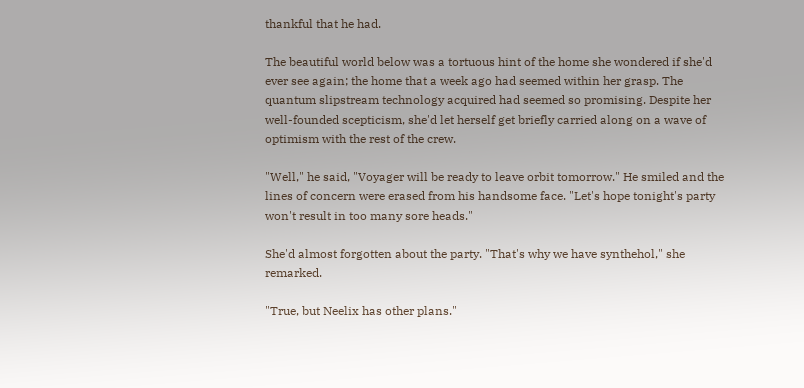thankful that he had.

The beautiful world below was a tortuous hint of the home she wondered if she'd ever see again; the home that a week ago had seemed within her grasp. The quantum slipstream technology acquired had seemed so promising. Despite her well-founded scepticism, she'd let herself get briefly carried along on a wave of optimism with the rest of the crew.

"Well," he said, "Voyager will be ready to leave orbit tomorrow." He smiled and the lines of concern were erased from his handsome face. "Let's hope tonight's party won't result in too many sore heads."

She'd almost forgotten about the party. "That's why we have synthehol," she remarked.

"True, but Neelix has other plans."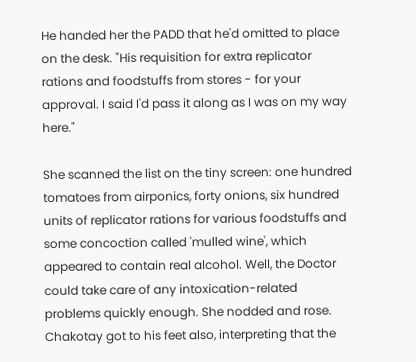He handed her the PADD that he'd omitted to place on the desk. "His requisition for extra replicator rations and foodstuffs from stores - for your approval. I said I'd pass it along as I was on my way here."

She scanned the list on the tiny screen: one hundred tomatoes from airponics, forty onions, six hundred units of replicator rations for various foodstuffs and some concoction called 'mulled wine', which appeared to contain real alcohol. Well, the Doctor could take care of any intoxication-related problems quickly enough. She nodded and rose. Chakotay got to his feet also, interpreting that the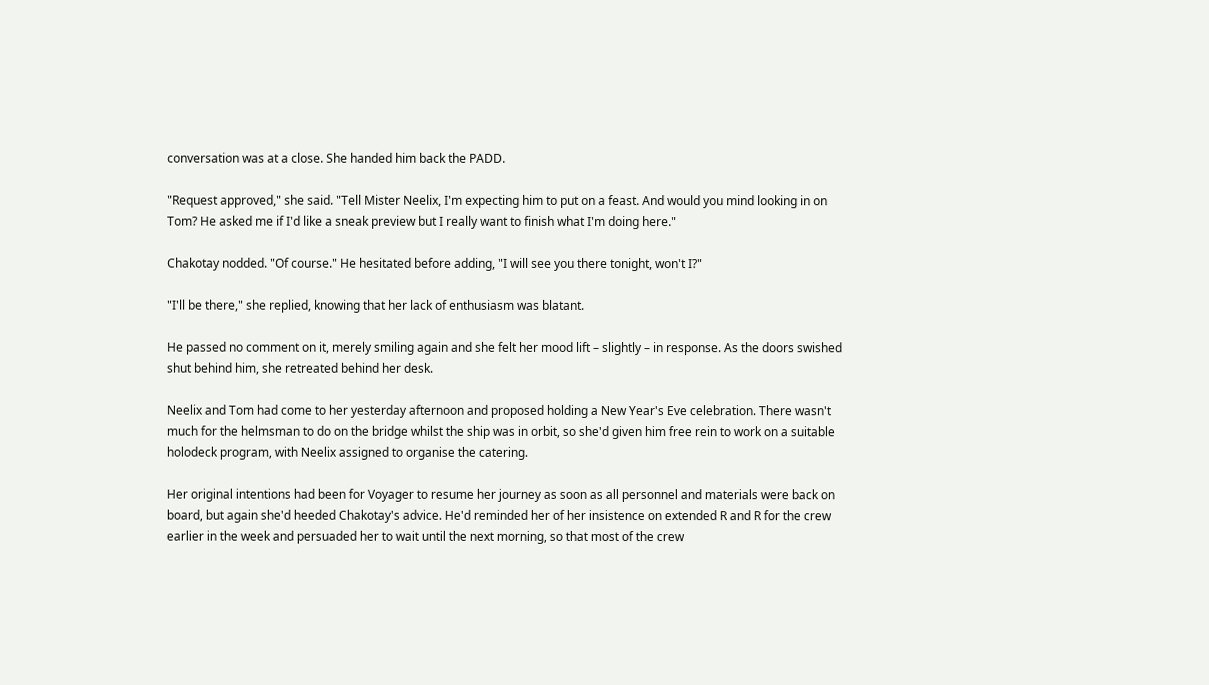conversation was at a close. She handed him back the PADD.

"Request approved," she said. "Tell Mister Neelix, I'm expecting him to put on a feast. And would you mind looking in on Tom? He asked me if I'd like a sneak preview but I really want to finish what I'm doing here."

Chakotay nodded. "Of course." He hesitated before adding, "I will see you there tonight, won't I?"

"I'll be there," she replied, knowing that her lack of enthusiasm was blatant.

He passed no comment on it, merely smiling again and she felt her mood lift – slightly – in response. As the doors swished shut behind him, she retreated behind her desk.

Neelix and Tom had come to her yesterday afternoon and proposed holding a New Year's Eve celebration. There wasn't much for the helmsman to do on the bridge whilst the ship was in orbit, so she'd given him free rein to work on a suitable holodeck program, with Neelix assigned to organise the catering.

Her original intentions had been for Voyager to resume her journey as soon as all personnel and materials were back on board, but again she'd heeded Chakotay's advice. He'd reminded her of her insistence on extended R and R for the crew earlier in the week and persuaded her to wait until the next morning, so that most of the crew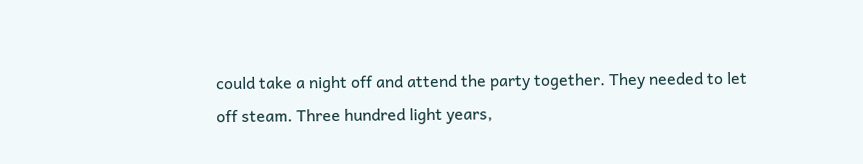could take a night off and attend the party together. They needed to let off steam. Three hundred light years,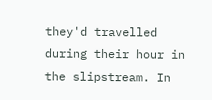they'd travelled during their hour in the slipstream. In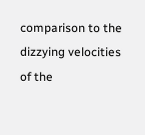comparison to the dizzying velocities of the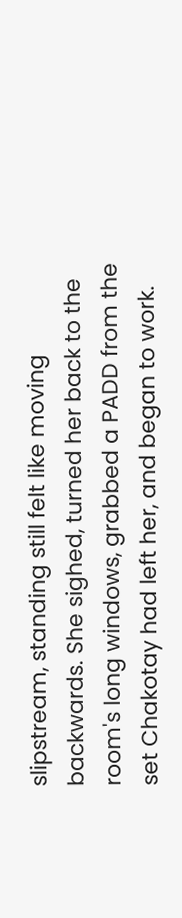slipstream, standing still felt like moving backwards. She sighed, turned her back to the room's long windows, grabbed a PADD from the set Chakotay had left her, and began to work.